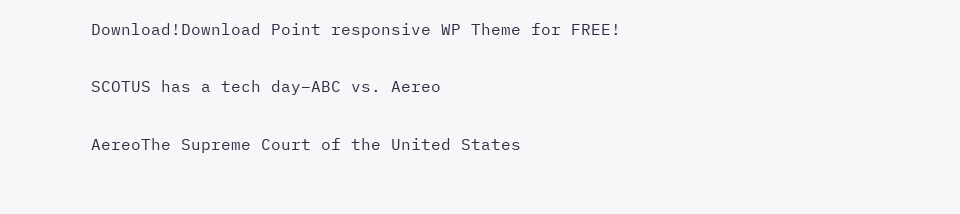Download!Download Point responsive WP Theme for FREE!

SCOTUS has a tech day–ABC vs. Aereo

AereoThe Supreme Court of the United States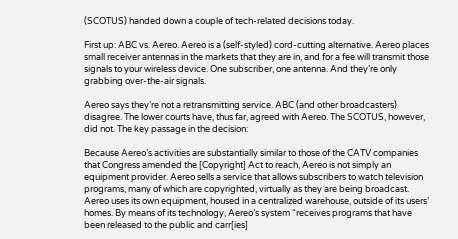(SCOTUS) handed down a couple of tech-related decisions today.

First up: ABC vs. Aereo. Aereo is a (self-styled) cord-cutting alternative. Aereo places small receiver antennas in the markets that they are in, and for a fee will transmit those signals to your wireless device. One subscriber, one antenna. And they’re only grabbing over-the-air signals.

Aereo says they’re not a retransmitting service. ABC (and other broadcasters) disagree. The lower courts have, thus far, agreed with Aereo. The SCOTUS, however, did not. The key passage in the decision:

Because Aereo’s activities are substantially similar to those of the CATV companies that Congress amended the [Copyright] Act to reach, Aereo is not simply an equipment provider. Aereo sells a service that allows subscribers to watch television programs, many of which are copyrighted, virtually as they are being broadcast. Aereo uses its own equipment, housed in a centralized warehouse, outside of its users’ homes. By means of its technology, Aereo’s system “receives programs that have been released to the public and carr[ies]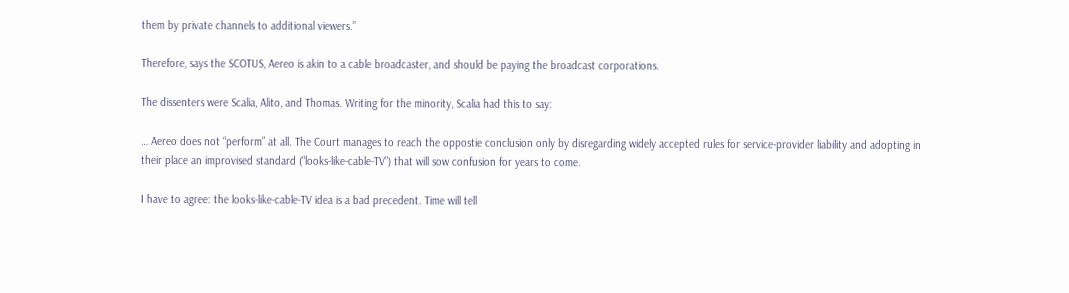them by private channels to additional viewers.”

Therefore, says the SCOTUS, Aereo is akin to a cable broadcaster, and should be paying the broadcast corporations.

The dissenters were Scalia, Alito, and Thomas. Writing for the minority, Scalia had this to say:

… Aereo does not “perform” at all. The Court manages to reach the oppostie conclusion only by disregarding widely accepted rules for service-provider liability and adopting in their place an improvised standard (“looks-like-cable-TV”) that will sow confusion for years to come.

I have to agree: the looks-like-cable-TV idea is a bad precedent. Time will tell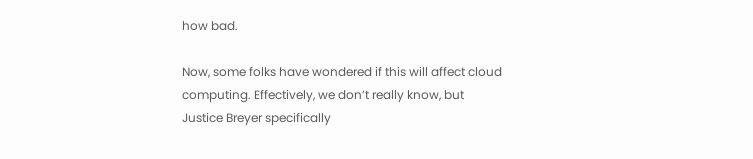how bad.

Now, some folks have wondered if this will affect cloud computing. Effectively, we don’t really know, but Justice Breyer specifically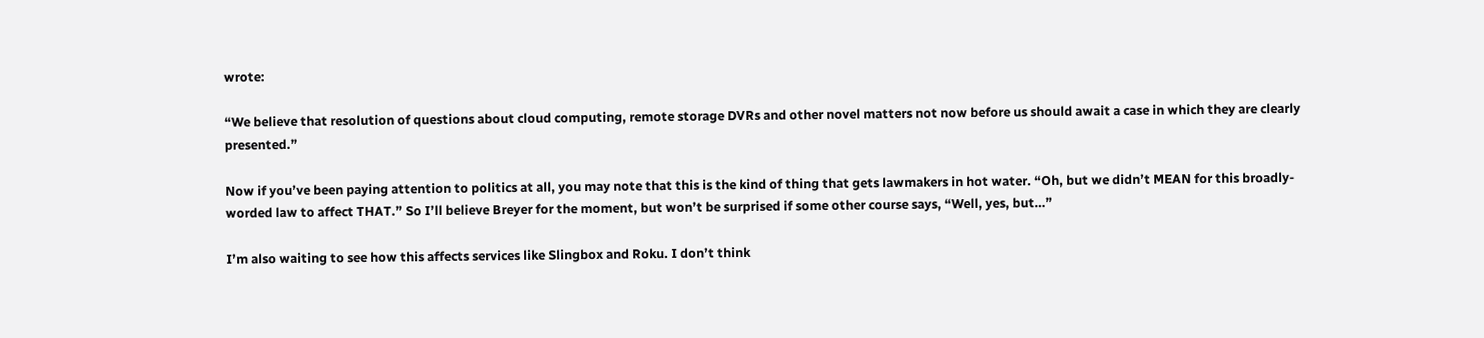wrote:

“We believe that resolution of questions about cloud computing, remote storage DVRs and other novel matters not now before us should await a case in which they are clearly presented.”

Now if you’ve been paying attention to politics at all, you may note that this is the kind of thing that gets lawmakers in hot water. “Oh, but we didn’t MEAN for this broadly-worded law to affect THAT.” So I’ll believe Breyer for the moment, but won’t be surprised if some other course says, “Well, yes, but…”

I’m also waiting to see how this affects services like Slingbox and Roku. I don’t think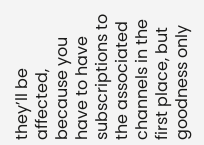they’ll be affected, because you have to have subscriptions to the associated channels in the first place, but goodness only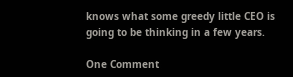knows what some greedy little CEO is going to be thinking in a few years.

One Comment